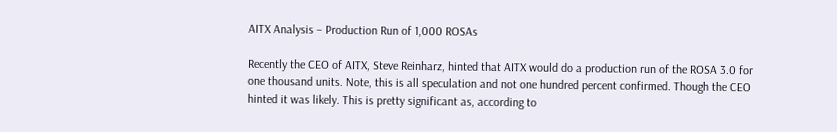AITX Analysis – Production Run of 1,000 ROSAs

Recently the CEO of AITX, Steve Reinharz, hinted that AITX would do a production run of the ROSA 3.0 for one thousand units. Note, this is all speculation and not one hundred percent confirmed. Though the CEO hinted it was likely. This is pretty significant as, according to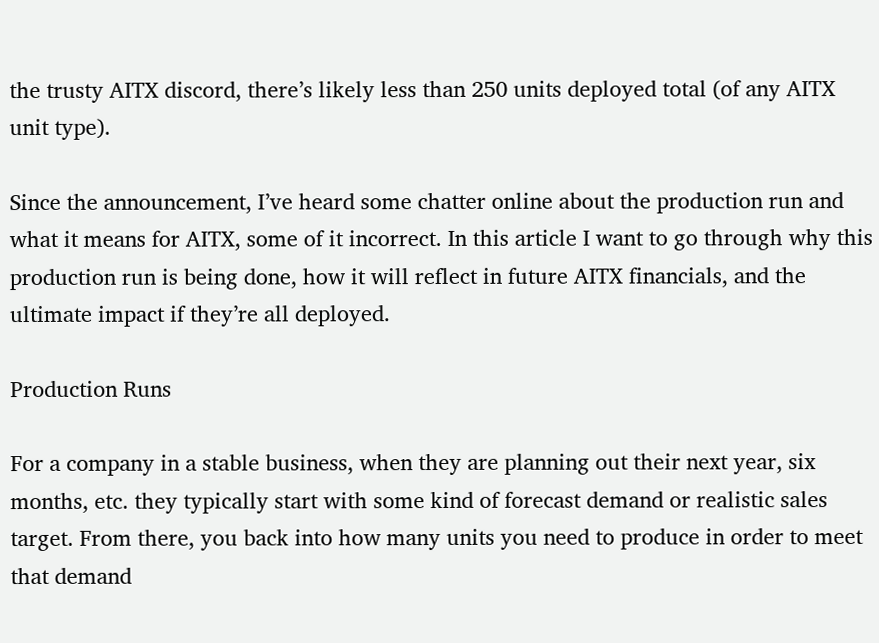the trusty AITX discord, there’s likely less than 250 units deployed total (of any AITX unit type).

Since the announcement, I’ve heard some chatter online about the production run and what it means for AITX, some of it incorrect. In this article I want to go through why this production run is being done, how it will reflect in future AITX financials, and the ultimate impact if they’re all deployed.

Production Runs

For a company in a stable business, when they are planning out their next year, six months, etc. they typically start with some kind of forecast demand or realistic sales target. From there, you back into how many units you need to produce in order to meet that demand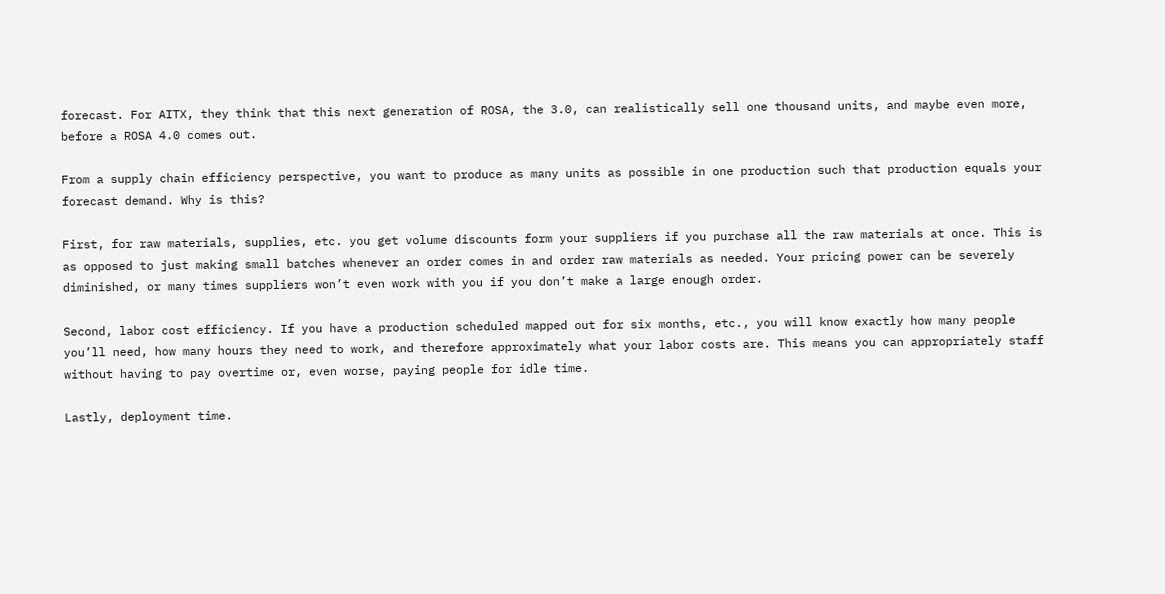forecast. For AITX, they think that this next generation of ROSA, the 3.0, can realistically sell one thousand units, and maybe even more, before a ROSA 4.0 comes out.

From a supply chain efficiency perspective, you want to produce as many units as possible in one production such that production equals your forecast demand. Why is this?

First, for raw materials, supplies, etc. you get volume discounts form your suppliers if you purchase all the raw materials at once. This is as opposed to just making small batches whenever an order comes in and order raw materials as needed. Your pricing power can be severely diminished, or many times suppliers won’t even work with you if you don’t make a large enough order.

Second, labor cost efficiency. If you have a production scheduled mapped out for six months, etc., you will know exactly how many people you’ll need, how many hours they need to work, and therefore approximately what your labor costs are. This means you can appropriately staff without having to pay overtime or, even worse, paying people for idle time.

Lastly, deployment time.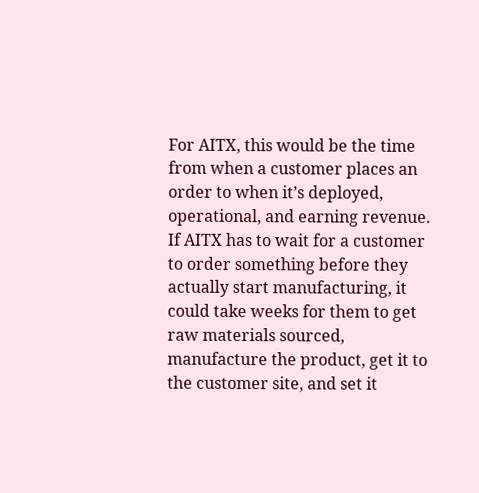For AITX, this would be the time from when a customer places an order to when it’s deployed, operational, and earning revenue. If AITX has to wait for a customer to order something before they actually start manufacturing, it could take weeks for them to get raw materials sourced, manufacture the product, get it to the customer site, and set it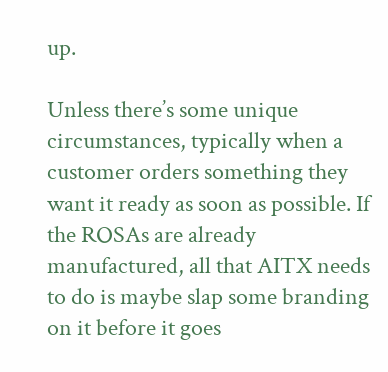up.

Unless there’s some unique circumstances, typically when a customer orders something they want it ready as soon as possible. If the ROSAs are already manufactured, all that AITX needs to do is maybe slap some branding on it before it goes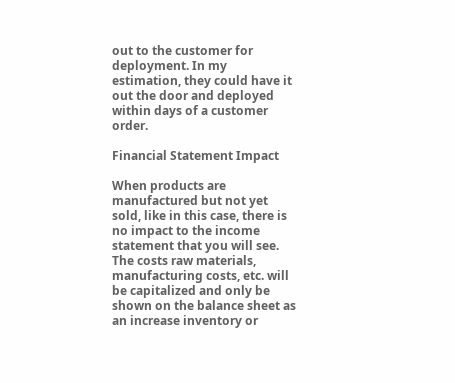out to the customer for deployment. In my estimation, they could have it out the door and deployed within days of a customer order.

Financial Statement Impact

When products are manufactured but not yet sold, like in this case, there is no impact to the income statement that you will see. The costs raw materials, manufacturing costs, etc. will be capitalized and only be shown on the balance sheet as an increase inventory or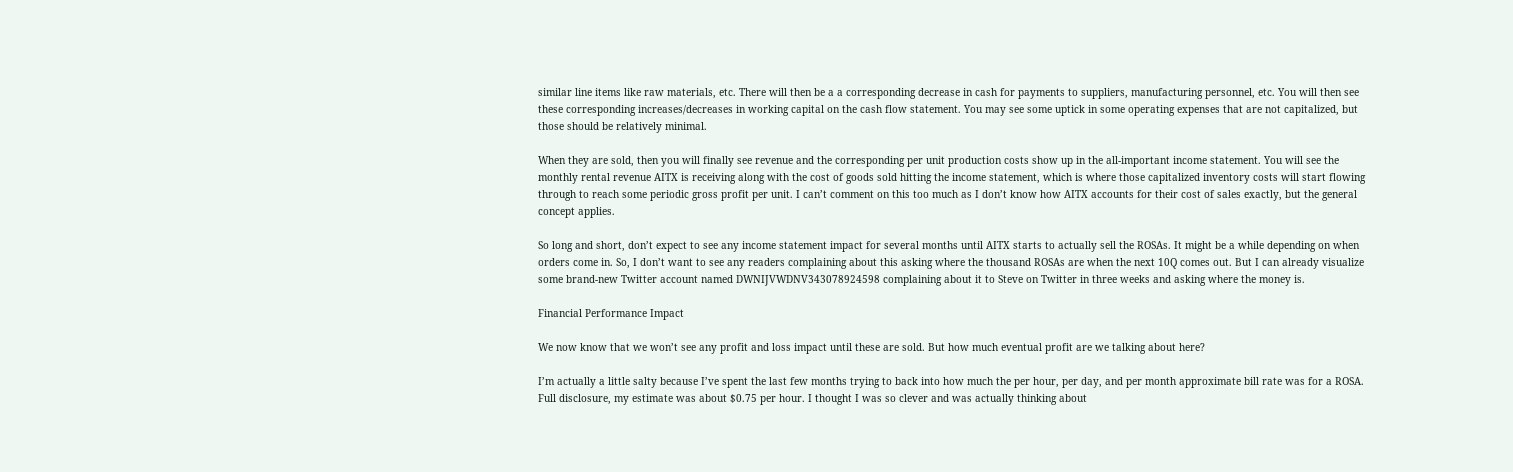similar line items like raw materials, etc. There will then be a a corresponding decrease in cash for payments to suppliers, manufacturing personnel, etc. You will then see these corresponding increases/decreases in working capital on the cash flow statement. You may see some uptick in some operating expenses that are not capitalized, but those should be relatively minimal.

When they are sold, then you will finally see revenue and the corresponding per unit production costs show up in the all-important income statement. You will see the monthly rental revenue AITX is receiving along with the cost of goods sold hitting the income statement, which is where those capitalized inventory costs will start flowing through to reach some periodic gross profit per unit. I can’t comment on this too much as I don’t know how AITX accounts for their cost of sales exactly, but the general concept applies.

So long and short, don’t expect to see any income statement impact for several months until AITX starts to actually sell the ROSAs. It might be a while depending on when orders come in. So, I don’t want to see any readers complaining about this asking where the thousand ROSAs are when the next 10Q comes out. But I can already visualize some brand-new Twitter account named DWNIJVWDNV343078924598 complaining about it to Steve on Twitter in three weeks and asking where the money is.

Financial Performance Impact

We now know that we won’t see any profit and loss impact until these are sold. But how much eventual profit are we talking about here?

I’m actually a little salty because I’ve spent the last few months trying to back into how much the per hour, per day, and per month approximate bill rate was for a ROSA. Full disclosure, my estimate was about $0.75 per hour. I thought I was so clever and was actually thinking about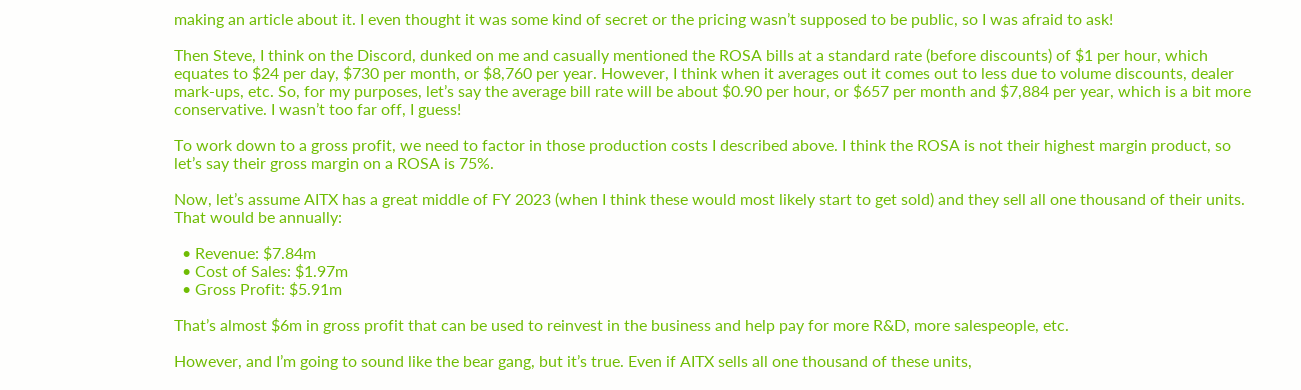making an article about it. I even thought it was some kind of secret or the pricing wasn’t supposed to be public, so I was afraid to ask!

Then Steve, I think on the Discord, dunked on me and casually mentioned the ROSA bills at a standard rate (before discounts) of $1 per hour, which equates to $24 per day, $730 per month, or $8,760 per year. However, I think when it averages out it comes out to less due to volume discounts, dealer mark-ups, etc. So, for my purposes, let’s say the average bill rate will be about $0.90 per hour, or $657 per month and $7,884 per year, which is a bit more conservative. I wasn’t too far off, I guess!

To work down to a gross profit, we need to factor in those production costs I described above. I think the ROSA is not their highest margin product, so let’s say their gross margin on a ROSA is 75%.

Now, let’s assume AITX has a great middle of FY 2023 (when I think these would most likely start to get sold) and they sell all one thousand of their units. That would be annually:

  • Revenue: $7.84m
  • Cost of Sales: $1.97m
  • Gross Profit: $5.91m

That’s almost $6m in gross profit that can be used to reinvest in the business and help pay for more R&D, more salespeople, etc.

However, and I’m going to sound like the bear gang, but it’s true. Even if AITX sells all one thousand of these units,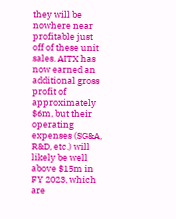they will be nowhere near profitable just off of these unit sales. AITX has now earned an additional gross profit of approximately $6m, but their operating expenses (SG&A, R&D, etc.) will likely be well above $15m in FY 2023, which are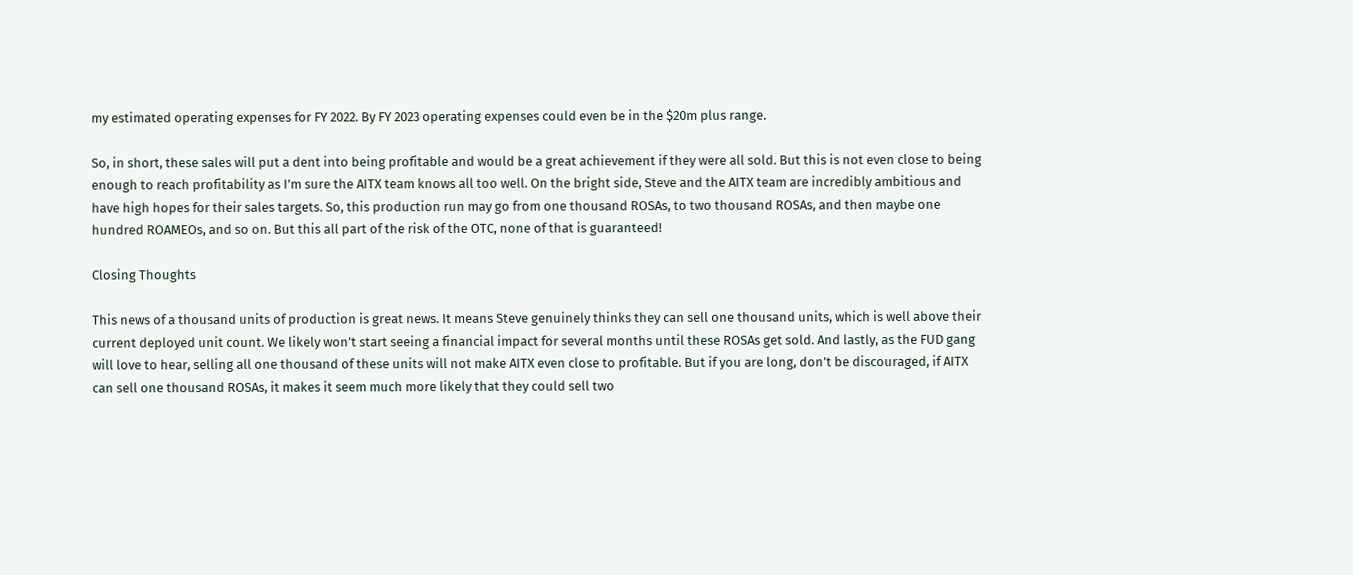my estimated operating expenses for FY 2022. By FY 2023 operating expenses could even be in the $20m plus range.

So, in short, these sales will put a dent into being profitable and would be a great achievement if they were all sold. But this is not even close to being enough to reach profitability as I’m sure the AITX team knows all too well. On the bright side, Steve and the AITX team are incredibly ambitious and have high hopes for their sales targets. So, this production run may go from one thousand ROSAs, to two thousand ROSAs, and then maybe one hundred ROAMEOs, and so on. But this all part of the risk of the OTC, none of that is guaranteed!

Closing Thoughts

This news of a thousand units of production is great news. It means Steve genuinely thinks they can sell one thousand units, which is well above their current deployed unit count. We likely won’t start seeing a financial impact for several months until these ROSAs get sold. And lastly, as the FUD gang will love to hear, selling all one thousand of these units will not make AITX even close to profitable. But if you are long, don’t be discouraged, if AITX can sell one thousand ROSAs, it makes it seem much more likely that they could sell two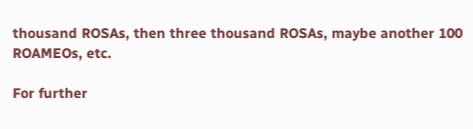thousand ROSAs, then three thousand ROSAs, maybe another 100 ROAMEOs, etc.

For further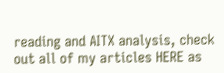reading and AITX analysis, check out all of my articles HERE as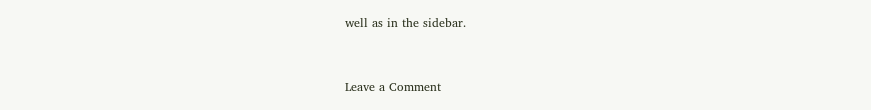well as in the sidebar.


Leave a Comment